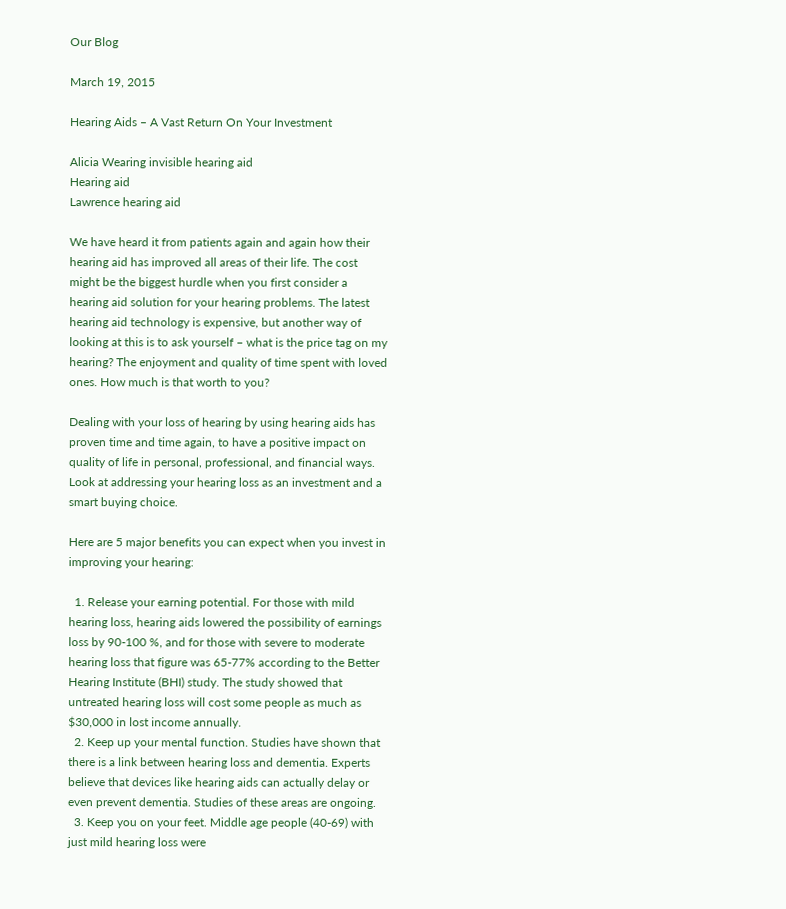Our Blog

March 19, 2015

Hearing Aids – A Vast Return On Your Investment

Alicia Wearing invisible hearing aid
Hearing aid
Lawrence hearing aid

We have heard it from patients again and again how their hearing aid has improved all areas of their life. The cost might be the biggest hurdle when you first consider a hearing aid solution for your hearing problems. The latest hearing aid technology is expensive, but another way of looking at this is to ask yourself – what is the price tag on my hearing? The enjoyment and quality of time spent with loved ones. How much is that worth to you?

Dealing with your loss of hearing by using hearing aids has proven time and time again, to have a positive impact on quality of life in personal, professional, and financial ways. Look at addressing your hearing loss as an investment and a smart buying choice.

Here are 5 major benefits you can expect when you invest in improving your hearing:

  1. Release your earning potential. For those with mild hearing loss, hearing aids lowered the possibility of earnings loss by 90-100 %, and for those with severe to moderate hearing loss that figure was 65-77% according to the Better Hearing Institute (BHI) study. The study showed that untreated hearing loss will cost some people as much as $30,000 in lost income annually.
  2. Keep up your mental function. Studies have shown that there is a link between hearing loss and dementia. Experts believe that devices like hearing aids can actually delay or even prevent dementia. Studies of these areas are ongoing.
  3. Keep you on your feet. Middle age people (40-69) with just mild hearing loss were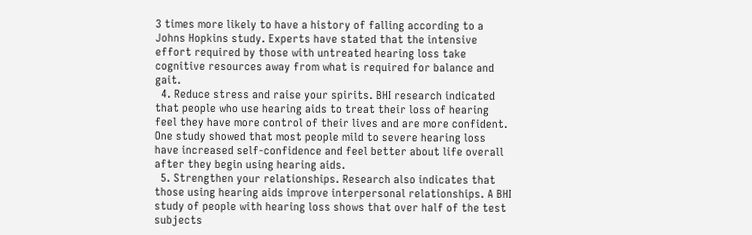3 times more likely to have a history of falling according to a Johns Hopkins study. Experts have stated that the intensive effort required by those with untreated hearing loss take cognitive resources away from what is required for balance and gait.
  4. Reduce stress and raise your spirits. BHI research indicated that people who use hearing aids to treat their loss of hearing feel they have more control of their lives and are more confident. One study showed that most people mild to severe hearing loss have increased self-confidence and feel better about life overall after they begin using hearing aids.
  5. Strengthen your relationships. Research also indicates that those using hearing aids improve interpersonal relationships. A BHI study of people with hearing loss shows that over half of the test subjects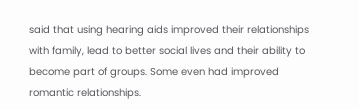said that using hearing aids improved their relationships with family, lead to better social lives and their ability to become part of groups. Some even had improved romantic relationships.